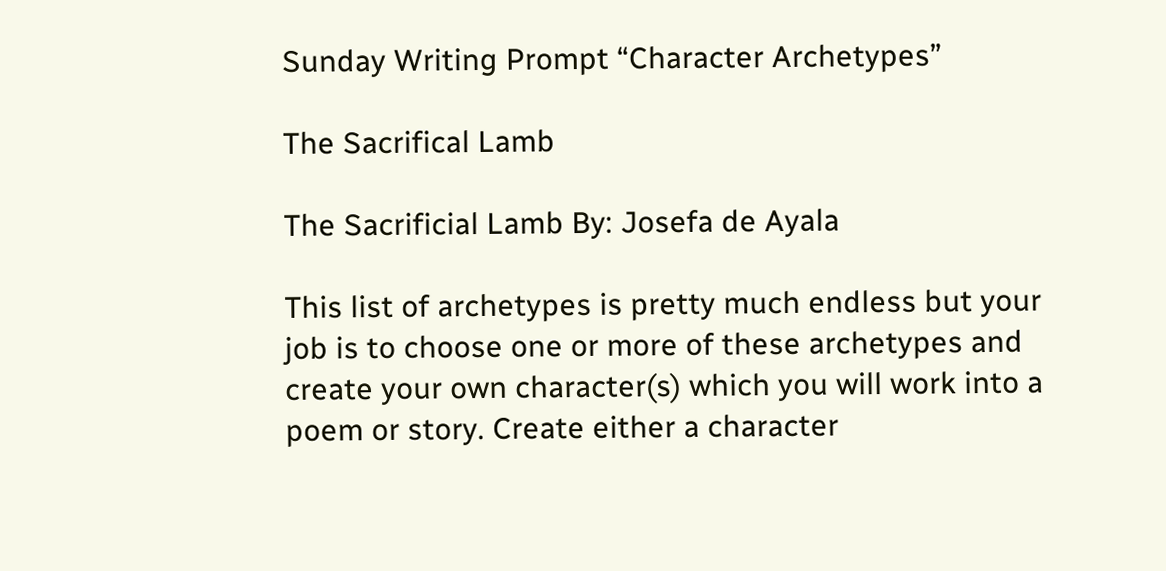Sunday Writing Prompt “Character Archetypes”

The Sacrifical Lamb

The Sacrificial Lamb By: Josefa de Ayala

This list of archetypes is pretty much endless but your job is to choose one or more of these archetypes and create your own character(s) which you will work into a poem or story. Create either a character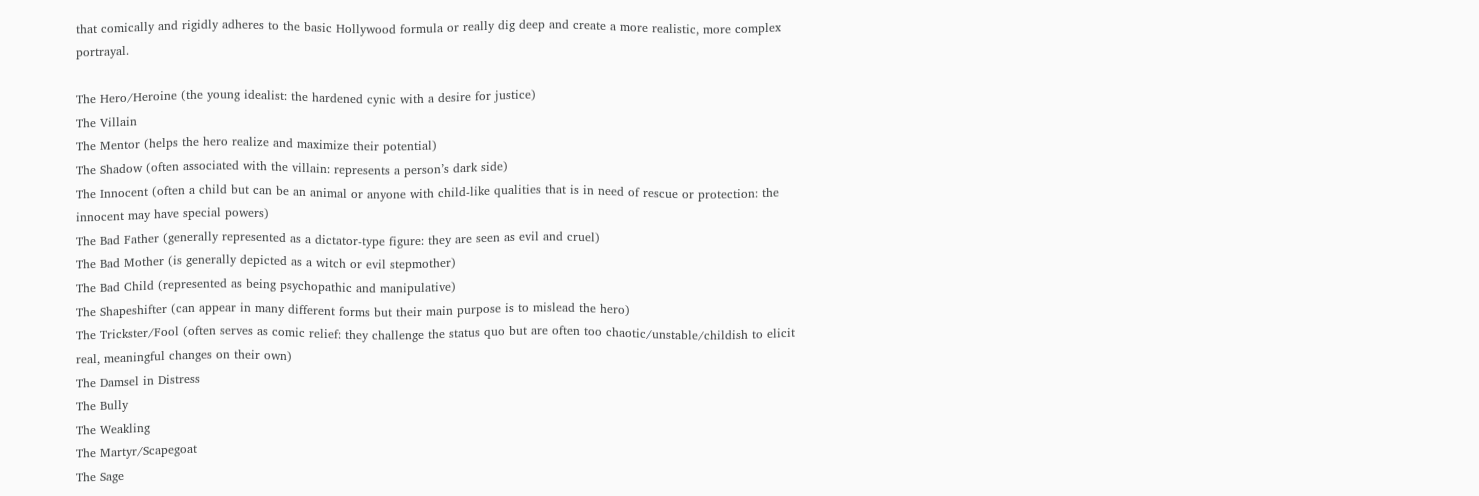that comically and rigidly adheres to the basic Hollywood formula or really dig deep and create a more realistic, more complex portrayal.

The Hero/Heroine (the young idealist: the hardened cynic with a desire for justice)
The Villain
The Mentor (helps the hero realize and maximize their potential)
The Shadow (often associated with the villain: represents a person’s dark side)
The Innocent (often a child but can be an animal or anyone with child-like qualities that is in need of rescue or protection: the innocent may have special powers)
The Bad Father (generally represented as a dictator-type figure: they are seen as evil and cruel)
The Bad Mother (is generally depicted as a witch or evil stepmother)
The Bad Child (represented as being psychopathic and manipulative)
The Shapeshifter (can appear in many different forms but their main purpose is to mislead the hero)
The Trickster/Fool (often serves as comic relief: they challenge the status quo but are often too chaotic/unstable/childish to elicit real, meaningful changes on their own)
The Damsel in Distress
The Bully
The Weakling
The Martyr/Scapegoat
The Sage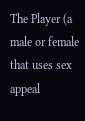The Player (a male or female that uses sex appeal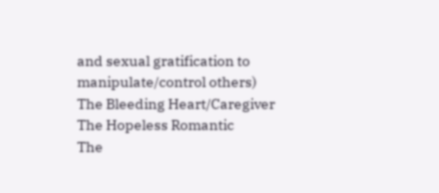and sexual gratification to manipulate/control others)
The Bleeding Heart/Caregiver
The Hopeless Romantic
The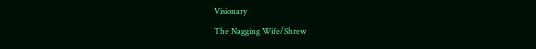Visionary
The Nagging Wife/Shrew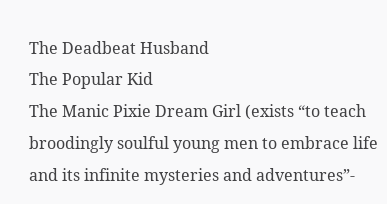The Deadbeat Husband
The Popular Kid
The Manic Pixie Dream Girl (exists “to teach broodingly soulful young men to embrace life and its infinite mysteries and adventures”-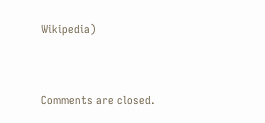Wikipedia)


Comments are closed.